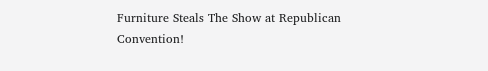Furniture Steals The Show at Republican Convention!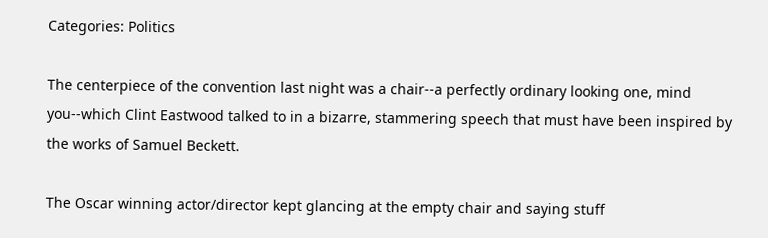Categories: Politics

The centerpiece of the convention last night was a chair--a perfectly ordinary looking one, mind you--which Clint Eastwood talked to in a bizarre, stammering speech that must have been inspired by the works of Samuel Beckett.

The Oscar winning actor/director kept glancing at the empty chair and saying stuff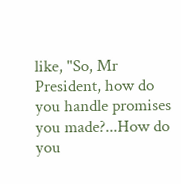like, "So, Mr President, how do you handle promises you made?...How do you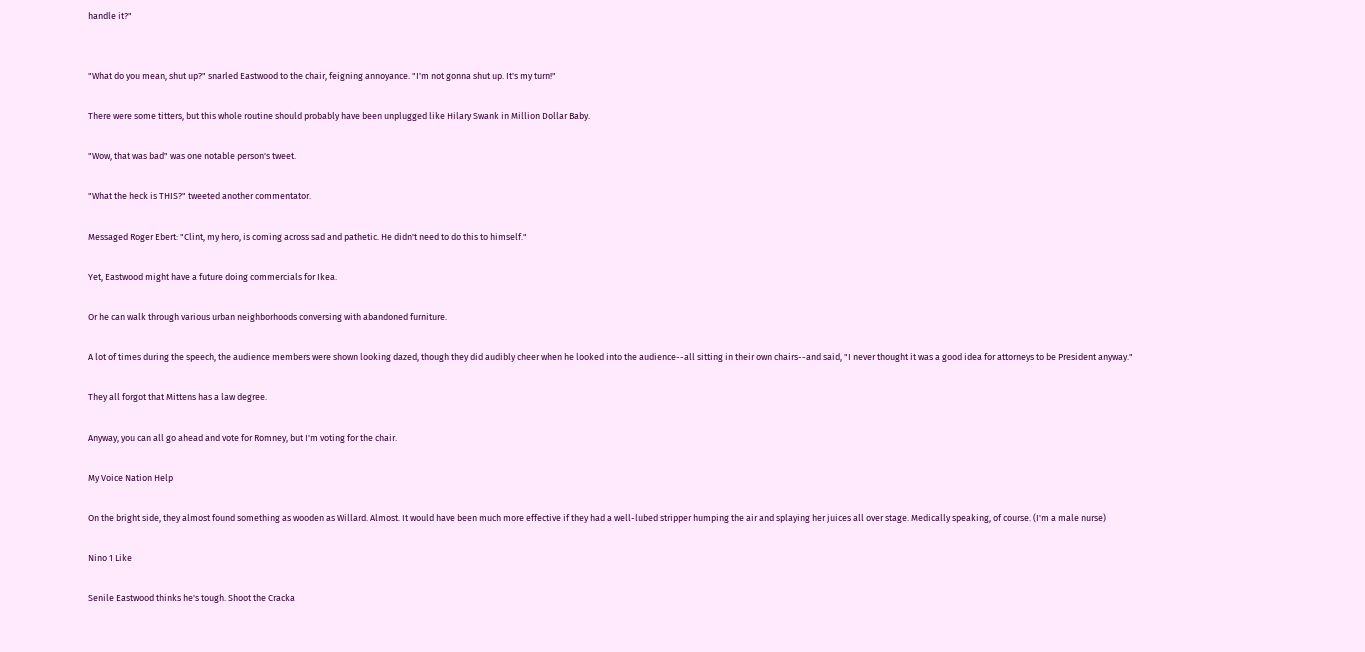handle it?"


"What do you mean, shut up?" snarled Eastwood to the chair, feigning annoyance. "I'm not gonna shut up. It's my turn!"

There were some titters, but this whole routine should probably have been unplugged like Hilary Swank in Million Dollar Baby.

"Wow, that was bad" was one notable person's tweet.

"What the heck is THIS?" tweeted another commentator.

Messaged Roger Ebert: "Clint, my hero, is coming across sad and pathetic. He didn't need to do this to himself."

Yet, Eastwood might have a future doing commercials for Ikea.

Or he can walk through various urban neighborhoods conversing with abandoned furniture.

A lot of times during the speech, the audience members were shown looking dazed, though they did audibly cheer when he looked into the audience--all sitting in their own chairs--and said, "I never thought it was a good idea for attorneys to be President anyway."

They all forgot that Mittens has a law degree.

Anyway, you can all go ahead and vote for Romney, but I'm voting for the chair.

My Voice Nation Help

On the bright side, they almost found something as wooden as Willard. Almost. It would have been much more effective if they had a well-lubed stripper humping the air and splaying her juices all over stage. Medically speaking, of course. (I'm a male nurse)

Nino 1 Like

Senile Eastwood thinks he's tough. Shoot the Cracka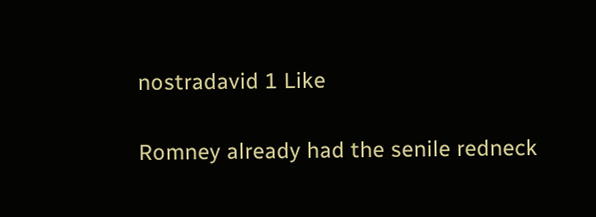nostradavid 1 Like

Romney already had the senile redneck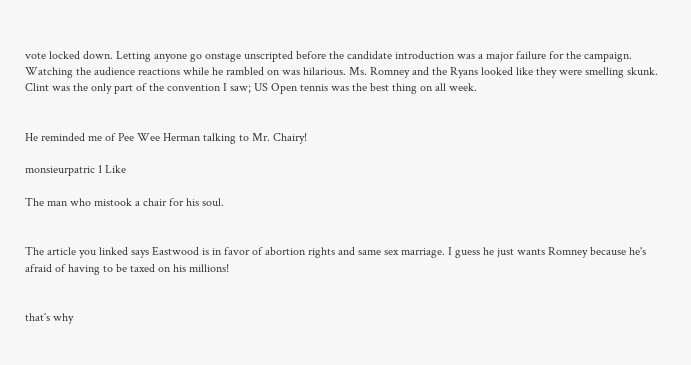vote locked down. Letting anyone go onstage unscripted before the candidate introduction was a major failure for the campaign. Watching the audience reactions while he rambled on was hilarious. Ms. Romney and the Ryans looked like they were smelling skunk. Clint was the only part of the convention I saw; US Open tennis was the best thing on all week.


He reminded me of Pee Wee Herman talking to Mr. Chairy!

monsieurpatric 1 Like

The man who mistook a chair for his soul.


The article you linked says Eastwood is in favor of abortion rights and same sex marriage. I guess he just wants Romney because he's afraid of having to be taxed on his millions!


that´s why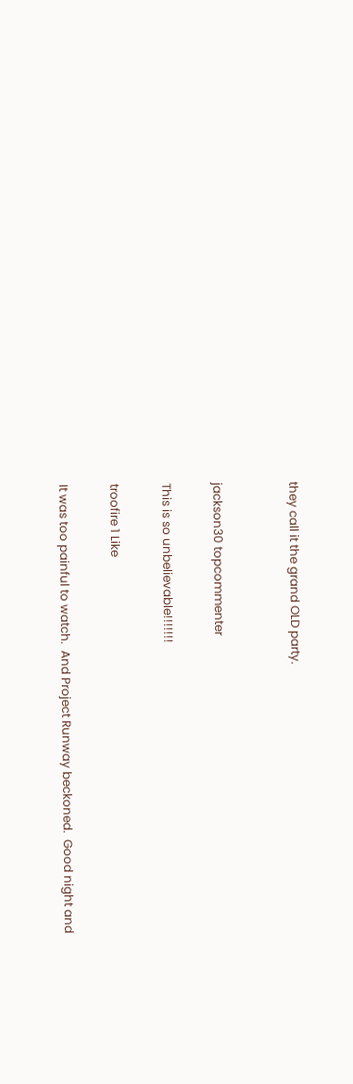they call it the grand OLD party.


jackson30 topcommenter

This is so unbelievable!!!!!!!

troofire 1 Like

It was too painful to watch.  And Project Runway beckoned.  Good night and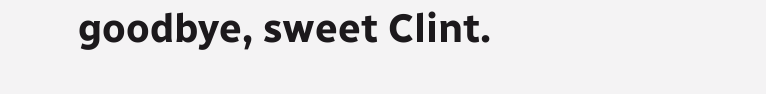goodbye, sweet Clint.